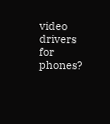video drivers for phones?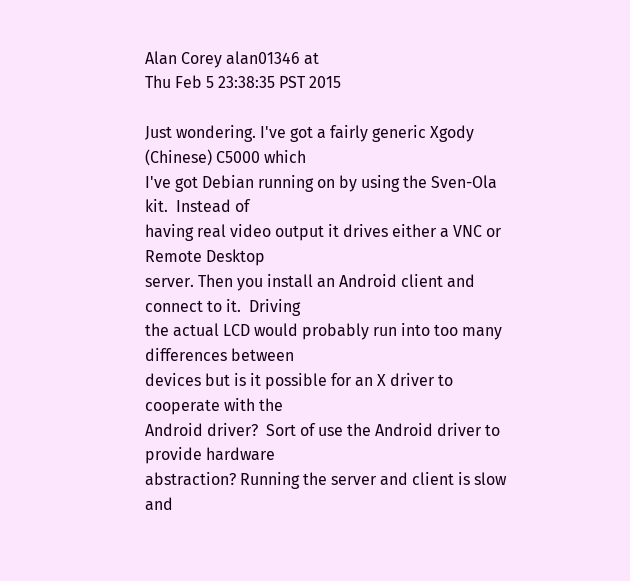Alan Corey alan01346 at
Thu Feb 5 23:38:35 PST 2015

Just wondering. I've got a fairly generic Xgody (Chinese) C5000 which
I've got Debian running on by using the Sven-Ola kit.  Instead of
having real video output it drives either a VNC or Remote Desktop
server. Then you install an Android client and connect to it.  Driving
the actual LCD would probably run into too many differences between
devices but is it possible for an X driver to cooperate with the
Android driver?  Sort of use the Android driver to provide hardware
abstraction? Running the server and client is slow and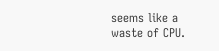seems like a
waste of CPU.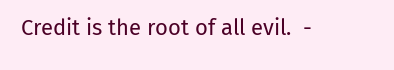Credit is the root of all evil.  -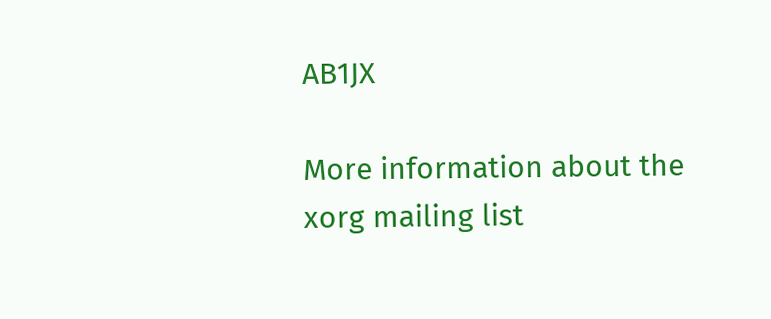AB1JX

More information about the xorg mailing list